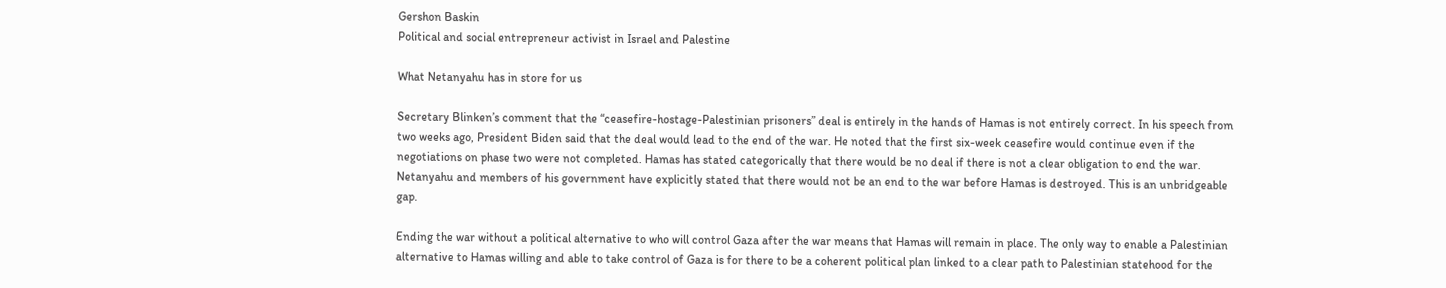Gershon Baskin
Political and social entrepreneur activist in Israel and Palestine

What Netanyahu has in store for us

Secretary Blinken’s comment that the “ceasefire-hostage-Palestinian prisoners” deal is entirely in the hands of Hamas is not entirely correct. In his speech from two weeks ago, President Biden said that the deal would lead to the end of the war. He noted that the first six-week ceasefire would continue even if the negotiations on phase two were not completed. Hamas has stated categorically that there would be no deal if there is not a clear obligation to end the war. Netanyahu and members of his government have explicitly stated that there would not be an end to the war before Hamas is destroyed. This is an unbridgeable gap.

Ending the war without a political alternative to who will control Gaza after the war means that Hamas will remain in place. The only way to enable a Palestinian alternative to Hamas willing and able to take control of Gaza is for there to be a coherent political plan linked to a clear path to Palestinian statehood for the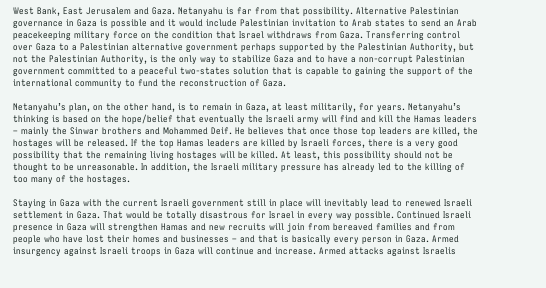West Bank, East Jerusalem and Gaza. Netanyahu is far from that possibility. Alternative Palestinian governance in Gaza is possible and it would include Palestinian invitation to Arab states to send an Arab peacekeeping military force on the condition that Israel withdraws from Gaza. Transferring control over Gaza to a Palestinian alternative government perhaps supported by the Palestinian Authority, but not the Palestinian Authority, is the only way to stabilize Gaza and to have a non-corrupt Palestinian government committed to a peaceful two-states solution that is capable to gaining the support of the international community to fund the reconstruction of Gaza.

Netanyahu’s plan, on the other hand, is to remain in Gaza, at least militarily, for years. Netanyahu’s thinking is based on the hope/belief that eventually the Israeli army will find and kill the Hamas leaders – mainly the Sinwar brothers and Mohammed Deif. He believes that once those top leaders are killed, the hostages will be released. If the top Hamas leaders are killed by Israeli forces, there is a very good possibility that the remaining living hostages will be killed. At least, this possibility should not be thought to be unreasonable. In addition, the Israeli military pressure has already led to the killing of too many of the hostages.

Staying in Gaza with the current Israeli government still in place will inevitably lead to renewed Israeli settlement in Gaza. That would be totally disastrous for Israel in every way possible. Continued Israeli presence in Gaza will strengthen Hamas and new recruits will join from bereaved families and from people who have lost their homes and businesses – and that is basically every person in Gaza. Armed insurgency against Israeli troops in Gaza will continue and increase. Armed attacks against Israelis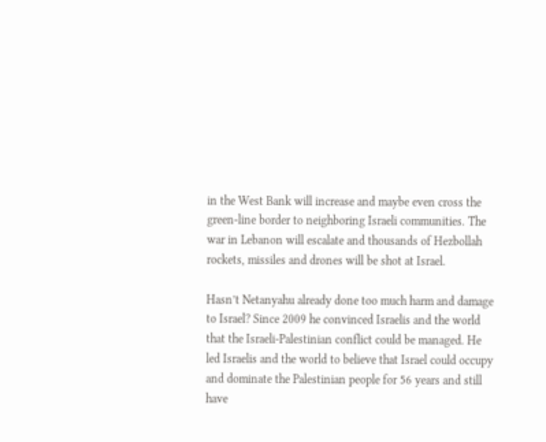in the West Bank will increase and maybe even cross the green-line border to neighboring Israeli communities. The war in Lebanon will escalate and thousands of Hezbollah rockets, missiles and drones will be shot at Israel.

Hasn’t Netanyahu already done too much harm and damage to Israel? Since 2009 he convinced Israelis and the world that the Israeli-Palestinian conflict could be managed. He led Israelis and the world to believe that Israel could occupy and dominate the Palestinian people for 56 years and still have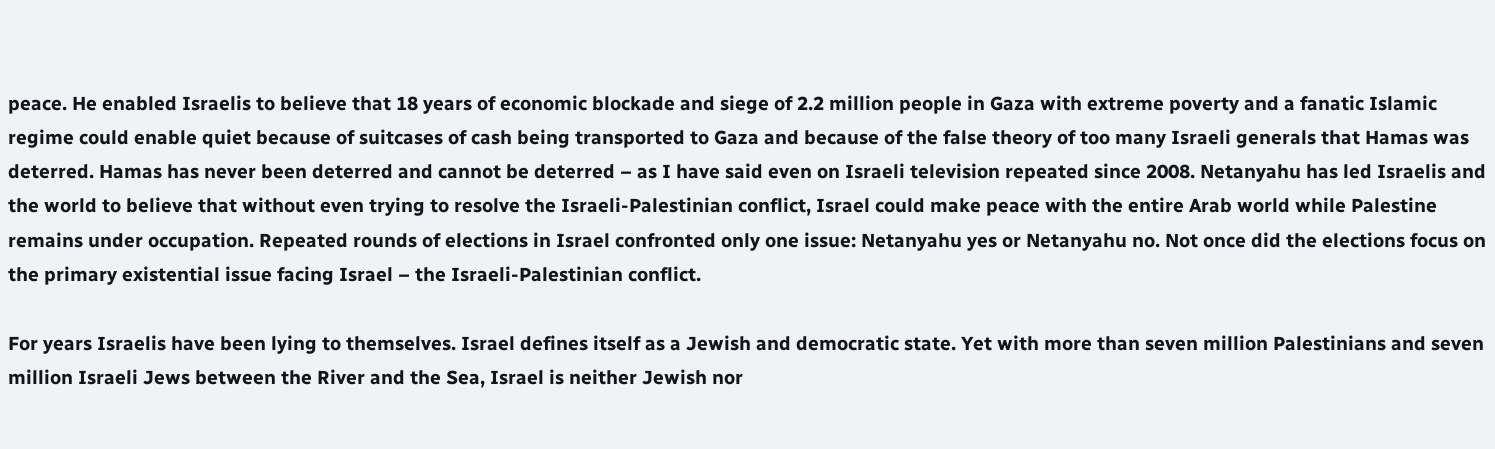peace. He enabled Israelis to believe that 18 years of economic blockade and siege of 2.2 million people in Gaza with extreme poverty and a fanatic Islamic regime could enable quiet because of suitcases of cash being transported to Gaza and because of the false theory of too many Israeli generals that Hamas was deterred. Hamas has never been deterred and cannot be deterred – as I have said even on Israeli television repeated since 2008. Netanyahu has led Israelis and the world to believe that without even trying to resolve the Israeli-Palestinian conflict, Israel could make peace with the entire Arab world while Palestine remains under occupation. Repeated rounds of elections in Israel confronted only one issue: Netanyahu yes or Netanyahu no. Not once did the elections focus on the primary existential issue facing Israel – the Israeli-Palestinian conflict.

For years Israelis have been lying to themselves. Israel defines itself as a Jewish and democratic state. Yet with more than seven million Palestinians and seven million Israeli Jews between the River and the Sea, Israel is neither Jewish nor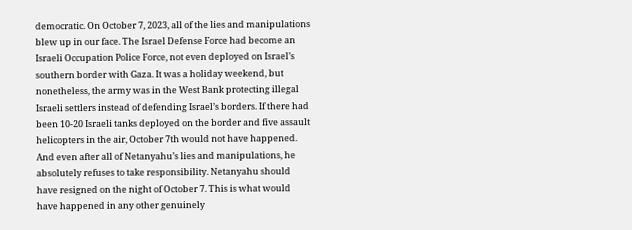democratic. On October 7, 2023, all of the lies and manipulations blew up in our face. The Israel Defense Force had become an Israeli Occupation Police Force, not even deployed on Israel’s southern border with Gaza. It was a holiday weekend, but nonetheless, the army was in the West Bank protecting illegal Israeli settlers instead of defending Israel’s borders. If there had been 10-20 Israeli tanks deployed on the border and five assault helicopters in the air, October 7th would not have happened. And even after all of Netanyahu’s lies and manipulations, he absolutely refuses to take responsibility. Netanyahu should have resigned on the night of October 7. This is what would have happened in any other genuinely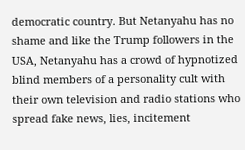democratic country. But Netanyahu has no shame and like the Trump followers in the USA, Netanyahu has a crowd of hypnotized blind members of a personality cult with their own television and radio stations who spread fake news, lies, incitement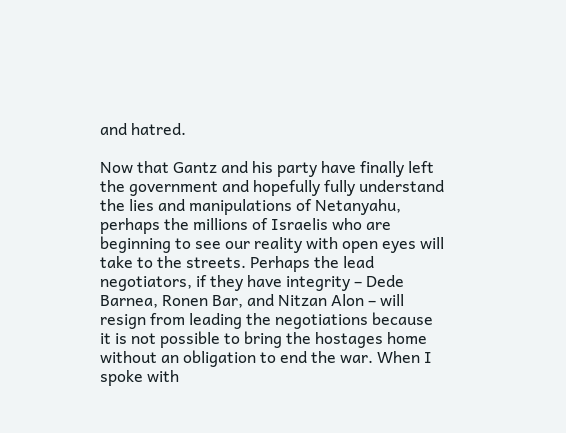and hatred.

Now that Gantz and his party have finally left the government and hopefully fully understand the lies and manipulations of Netanyahu, perhaps the millions of Israelis who are beginning to see our reality with open eyes will take to the streets. Perhaps the lead negotiators, if they have integrity – Dede Barnea, Ronen Bar, and Nitzan Alon – will resign from leading the negotiations because it is not possible to bring the hostages home without an obligation to end the war. When I spoke with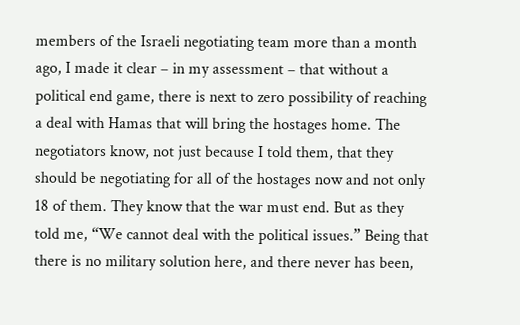members of the Israeli negotiating team more than a month ago, I made it clear – in my assessment – that without a political end game, there is next to zero possibility of reaching a deal with Hamas that will bring the hostages home. The negotiators know, not just because I told them, that they should be negotiating for all of the hostages now and not only 18 of them. They know that the war must end. But as they told me, “We cannot deal with the political issues.” Being that there is no military solution here, and there never has been,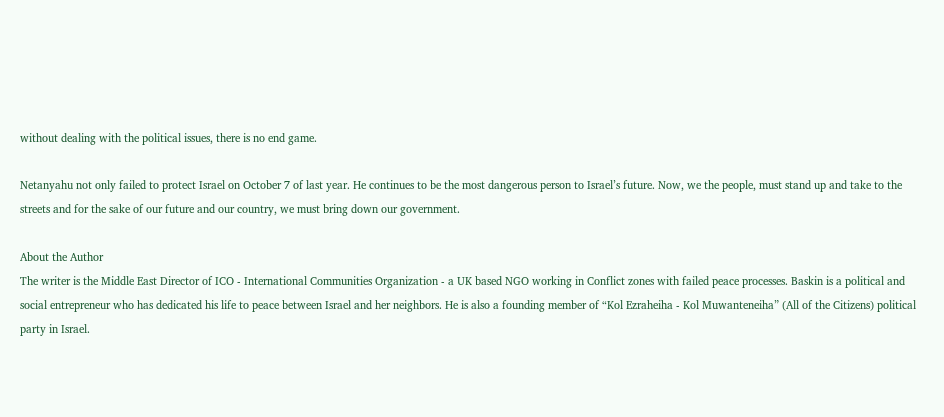without dealing with the political issues, there is no end game.

Netanyahu not only failed to protect Israel on October 7 of last year. He continues to be the most dangerous person to Israel’s future. Now, we the people, must stand up and take to the streets and for the sake of our future and our country, we must bring down our government.

About the Author
The writer is the Middle East Director of ICO - International Communities Organization - a UK based NGO working in Conflict zones with failed peace processes. Baskin is a political and social entrepreneur who has dedicated his life to peace between Israel and her neighbors. He is also a founding member of “Kol Ezraheiha - Kol Muwanteneiha” (All of the Citizens) political party in Israel.